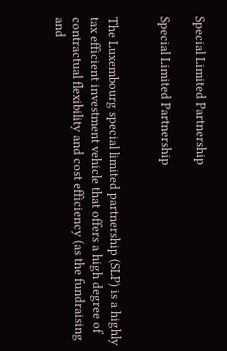Special Limited Partnership

Special Limited Partnership


The Luxembourg special limited partnership (SLP) is a highly tax efficient investment vehicle that offers a high degree of contractual flexibility and cost efficiency (as the fundraising and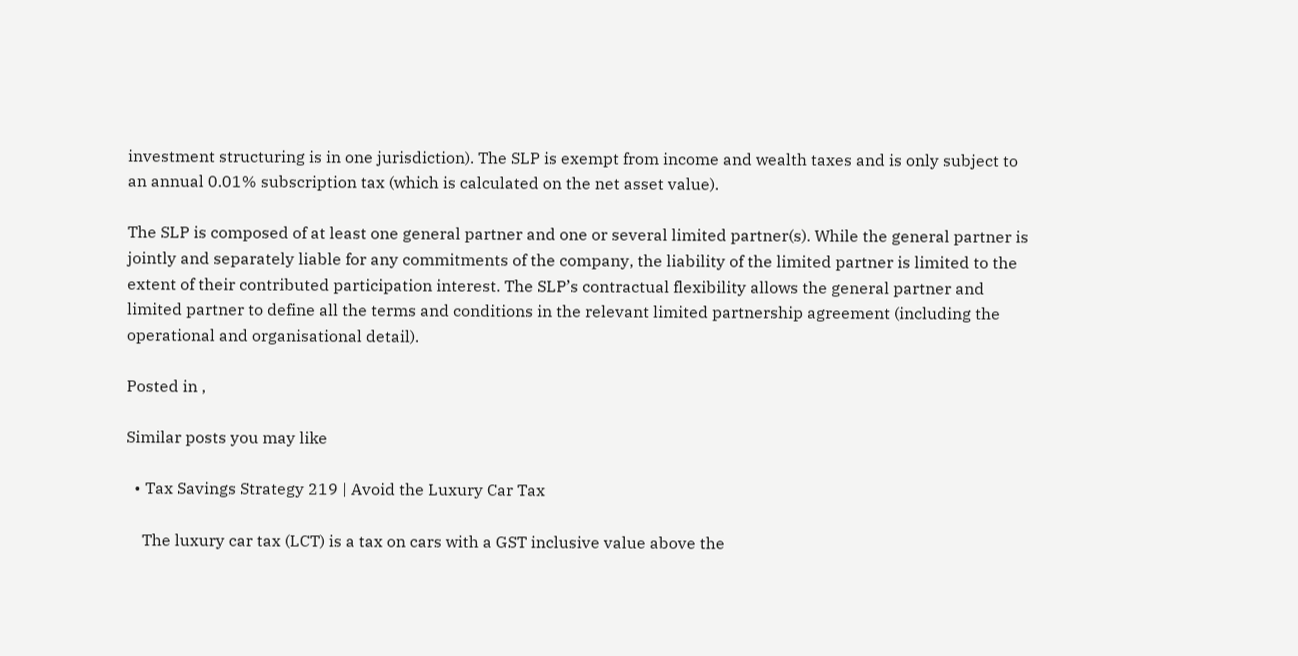investment structuring is in one jurisdiction). The SLP is exempt from income and wealth taxes and is only subject to an annual 0.01% subscription tax (which is calculated on the net asset value).

The SLP is composed of at least one general partner and one or several limited partner(s). While the general partner is jointly and separately liable for any commitments of the company, the liability of the limited partner is limited to the extent of their contributed participation interest. The SLP’s contractual flexibility allows the general partner and limited partner to define all the terms and conditions in the relevant limited partnership agreement (including the operational and organisational detail).

Posted in ,

Similar posts you may like

  • Tax Savings Strategy 219 | Avoid the Luxury Car Tax

    The luxury car tax (LCT) is a tax on cars with a GST inclusive value above the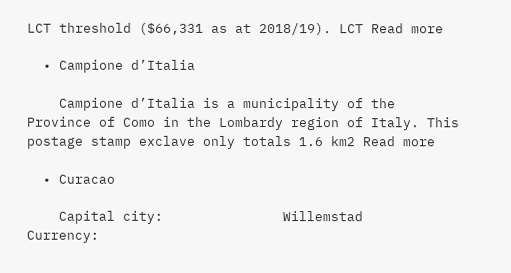LCT threshold ($66,331 as at 2018/19). LCT Read more

  • Campione d’Italia

    Campione d’Italia is a municipality of the Province of Como in the Lombardy region of Italy. This postage stamp exclave only totals 1.6 km2 Read more

  • Curacao

    Capital city:               Willemstad     Currency: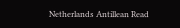Netherlands Antillean Read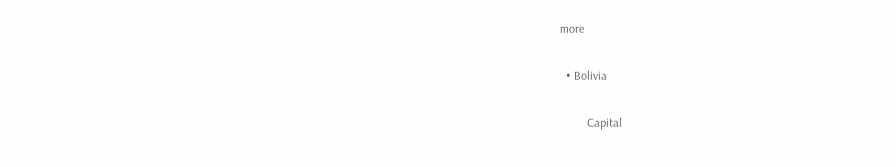more

  • Bolivia

         Capital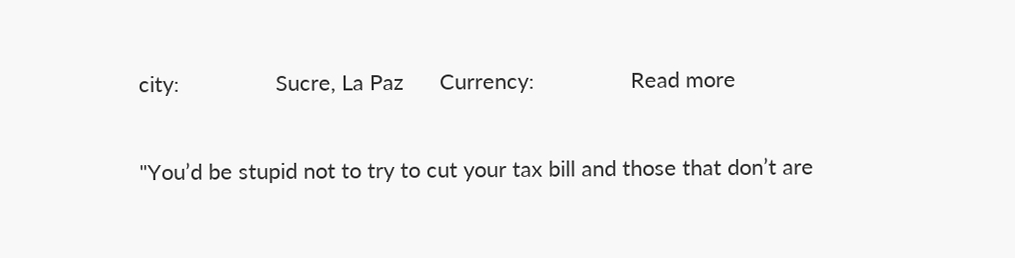city:                Sucre, La Paz      Currency:                Read more

"You’d be stupid not to try to cut your tax bill and those that don’t are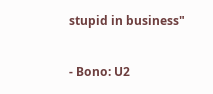stupid in business"

- Bono: U2